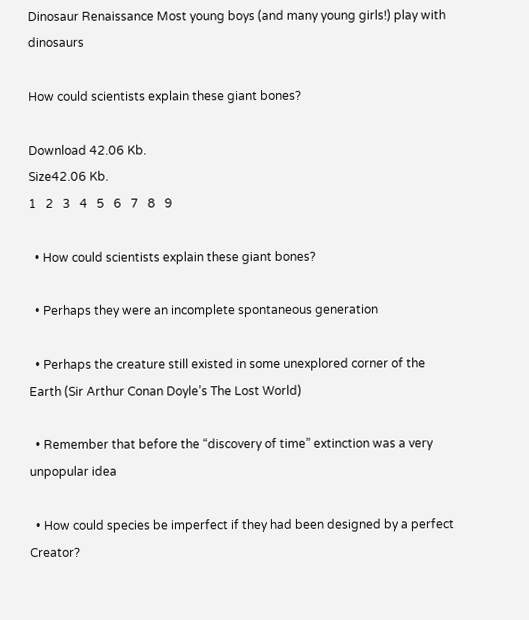Dinosaur Renaissance Most young boys (and many young girls!) play with dinosaurs

How could scientists explain these giant bones?

Download 42.06 Kb.
Size42.06 Kb.
1   2   3   4   5   6   7   8   9

  • How could scientists explain these giant bones?

  • Perhaps they were an incomplete spontaneous generation

  • Perhaps the creature still existed in some unexplored corner of the Earth (Sir Arthur Conan Doyle’s The Lost World)

  • Remember that before the “discovery of time” extinction was a very unpopular idea

  • How could species be imperfect if they had been designed by a perfect Creator?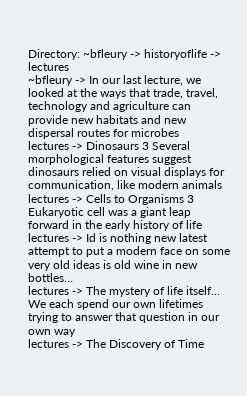Directory: ~bfleury -> historyoflife -> lectures
~bfleury -> In our last lecture, we looked at the ways that trade, travel, technology and agriculture can provide new habitats and new dispersal routes for microbes
lectures -> Dinosaurs 3 Several morphological features suggest dinosaurs relied on visual displays for communication, like modern animals
lectures -> Cells to Organisms 3 Eukaryotic cell was a giant leap forward in the early history of life
lectures -> Id is nothing new latest attempt to put a modern face on some very old ideas is old wine in new bottles…
lectures -> The mystery of life itself… We each spend our own lifetimes trying to answer that question in our own way
lectures -> The Discovery of Time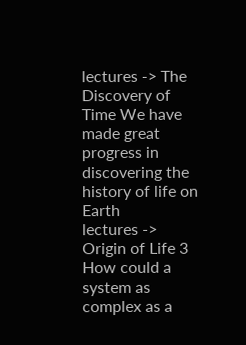lectures -> The Discovery of Time We have made great progress in discovering the history of life on Earth
lectures -> Origin of Life 3 How could a system as complex as a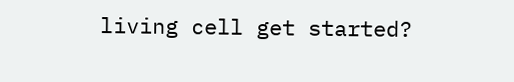living cell get started?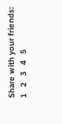Share with your friends:
1   2   3   4   5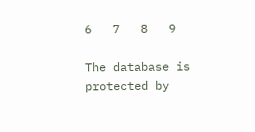6   7   8   9

The database is protected by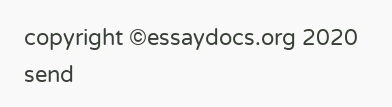copyright ©essaydocs.org 2020
send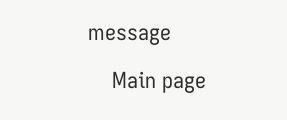message

    Main page